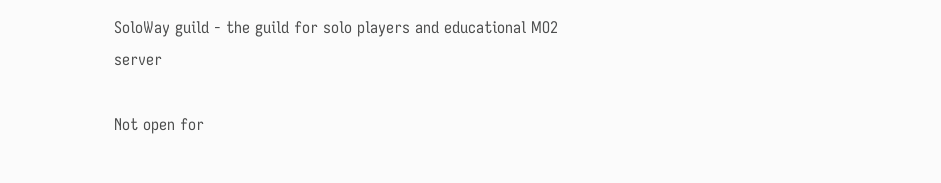SoloWay guild - the guild for solo players and educational MO2 server

Not open for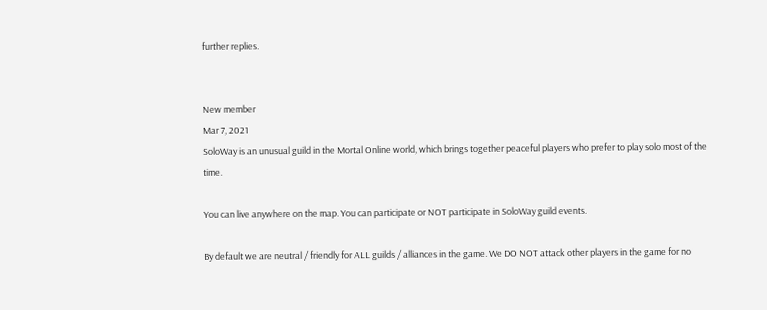further replies.


New member
Mar 7, 2021
SoloWay is an unusual guild in the Mortal Online world, which brings together peaceful players who prefer to play solo most of the time.

You can live anywhere on the map. You can participate or NOT participate in SoloWay guild events.

By default we are neutral / friendly for ALL guilds / alliances in the game. We DO NOT attack other players in the game for no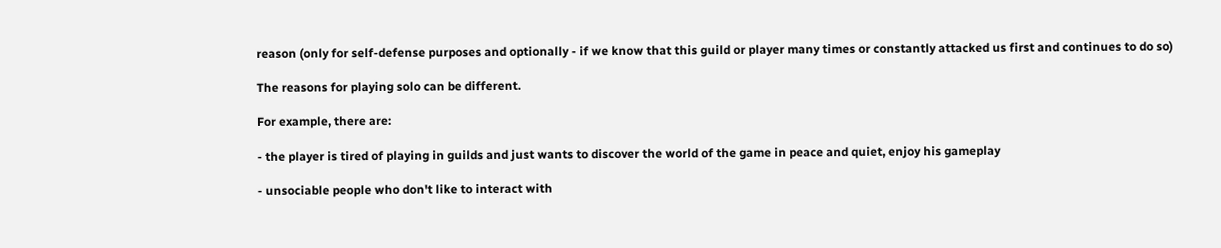reason (only for self-defense purposes and optionally - if we know that this guild or player many times or constantly attacked us first and continues to do so)

The reasons for playing solo can be different.

For example, there are:

- the player is tired of playing in guilds and just wants to discover the world of the game in peace and quiet, enjoy his gameplay

- unsociable people who don't like to interact with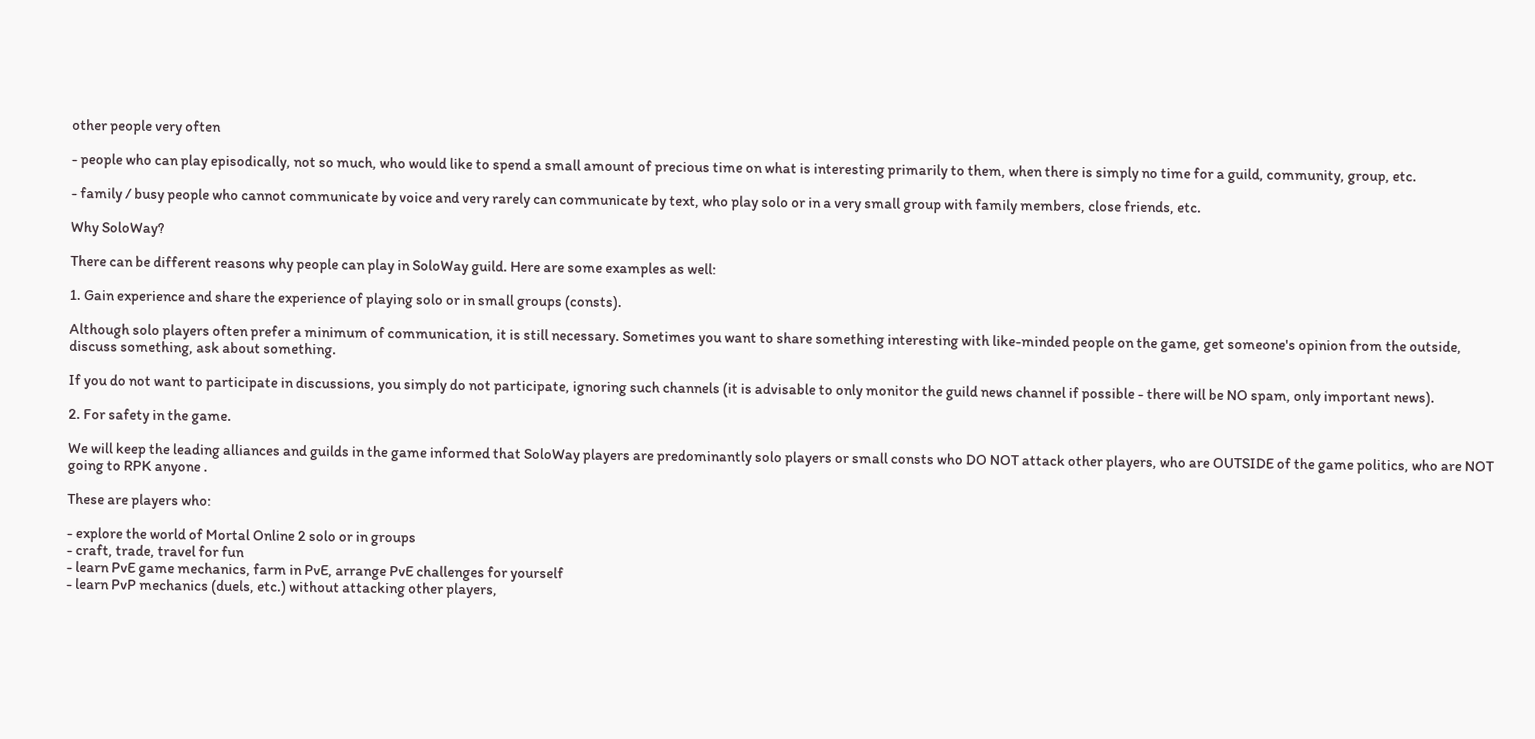other people very often

- people who can play episodically, not so much, who would like to spend a small amount of precious time on what is interesting primarily to them, when there is simply no time for a guild, community, group, etc.

- family / busy people who cannot communicate by voice and very rarely can communicate by text, who play solo or in a very small group with family members, close friends, etc.

Why SoloWay?

There can be different reasons why people can play in SoloWay guild. Here are some examples as well:

1. Gain experience and share the experience of playing solo or in small groups (consts).

Although solo players often prefer a minimum of communication, it is still necessary. Sometimes you want to share something interesting with like-minded people on the game, get someone's opinion from the outside, discuss something, ask about something.

If you do not want to participate in discussions, you simply do not participate, ignoring such channels (it is advisable to only monitor the guild news channel if possible - there will be NO spam, only important news).

2. For safety in the game.

We will keep the leading alliances and guilds in the game informed that SoloWay players are predominantly solo players or small consts who DO NOT attack other players, who are OUTSIDE of the game politics, who are NOT going to RPK anyone .

These are players who:

- explore the world of Mortal Online 2 solo or in groups
- craft, trade, travel for fun
- learn PvE game mechanics, farm in PvE, arrange PvE challenges for yourself
- learn PvP mechanics (duels, etc.) without attacking other players,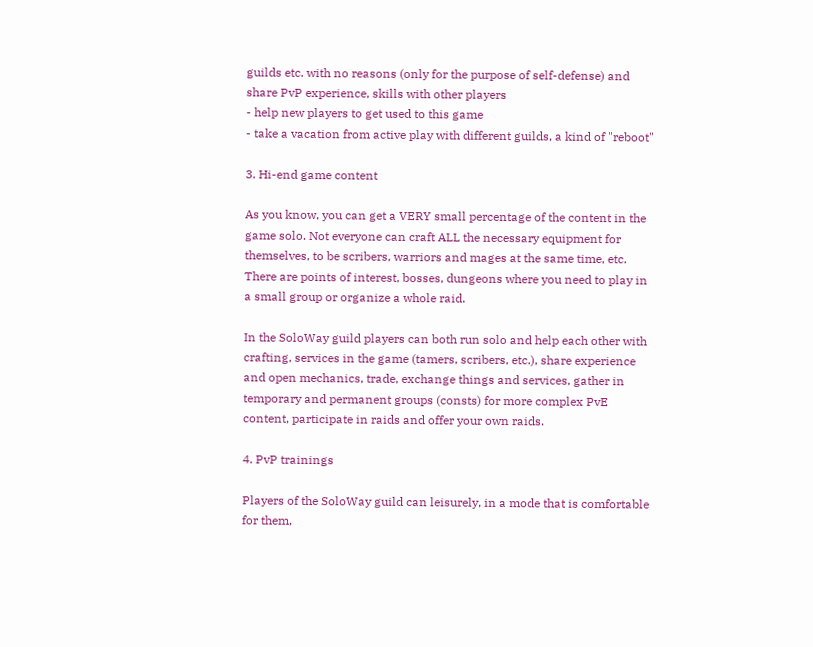guilds etc. with no reasons (only for the purpose of self-defense) and share PvP experience, skills with other players
- help new players to get used to this game
- take a vacation from active play with different guilds, a kind of "reboot"

3. Hi-end game content

As you know, you can get a VERY small percentage of the content in the game solo. Not everyone can craft ALL the necessary equipment for themselves, to be scribers, warriors and mages at the same time, etc. There are points of interest, bosses, dungeons where you need to play in a small group or organize a whole raid.

In the SoloWay guild players can both run solo and help each other with crafting, services in the game (tamers, scribers, etc.), share experience and open mechanics, trade, exchange things and services, gather in temporary and permanent groups (consts) for more complex PvE content, participate in raids and offer your own raids.

4. PvP trainings

Players of the SoloWay guild can leisurely, in a mode that is comfortable for them,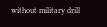without military drill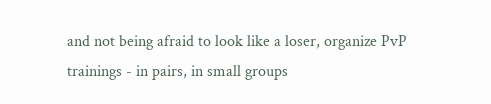and not being afraid to look like a loser, organize PvP trainings - in pairs, in small groups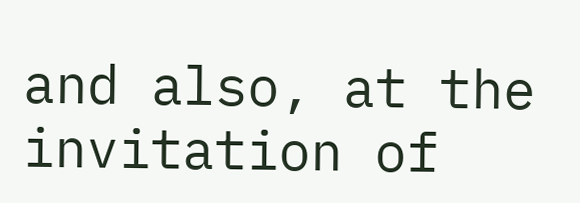and also, at the invitation of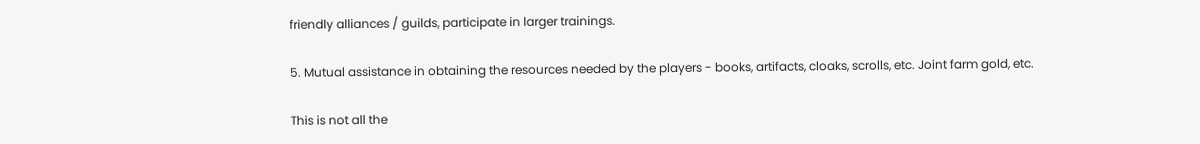friendly alliances / guilds, participate in larger trainings.

5. Mutual assistance in obtaining the resources needed by the players - books, artifacts, cloaks, scrolls, etc. Joint farm gold, etc.

This is not all the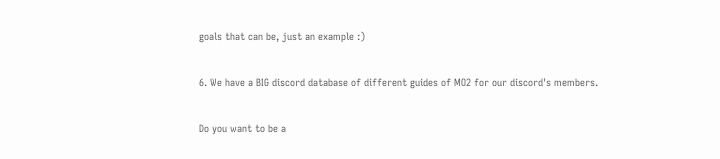goals that can be, just an example :)

6. We have a BIG discord database of different guides of MO2 for our discord's members.

Do you want to be a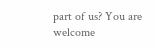part of us? You are welcome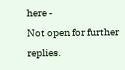here -
Not open for further replies.